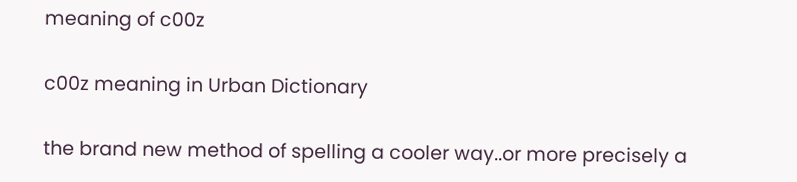meaning of c00z

c00z meaning in Urban Dictionary

the brand new method of spelling a cooler way..or more precisely a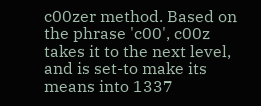c00zer method. Based on the phrase 'c00', c00z takes it to the next level, and is set-to make its means into 1337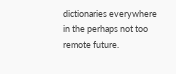dictionaries everywhere in the perhaps not too remote future.